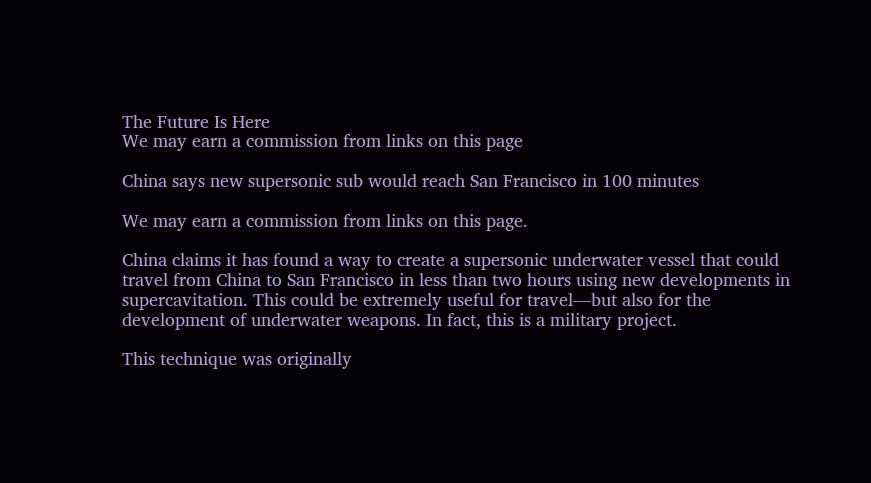The Future Is Here
We may earn a commission from links on this page

China says new supersonic sub would reach San Francisco in 100 minutes

We may earn a commission from links on this page.

China claims it has found a way to create a supersonic underwater vessel that could travel from China to San Francisco in less than two hours using new developments in supercavitation. This could be extremely useful for travel—but also for the development of underwater weapons. In fact, this is a military project.

This technique was originally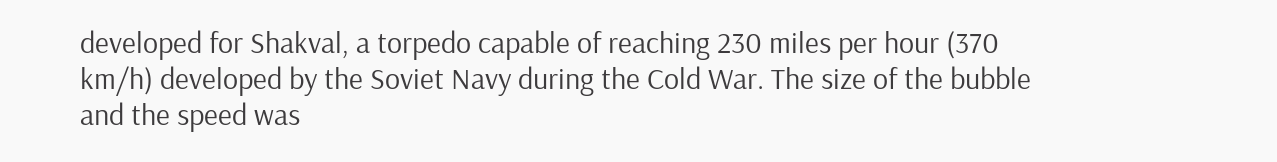developed for Shakval, a torpedo capable of reaching 230 miles per hour (370 km/h) developed by the Soviet Navy during the Cold War. The size of the bubble and the speed was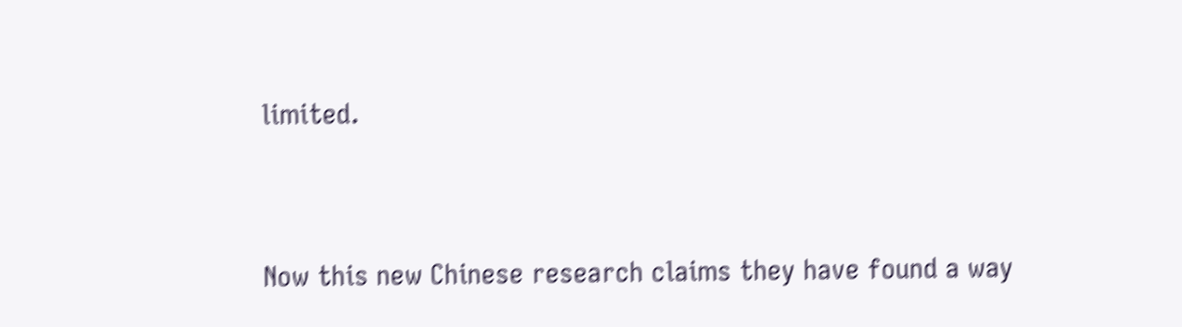limited.


Now this new Chinese research claims they have found a way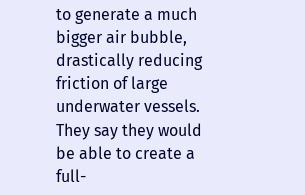to generate a much bigger air bubble, drastically reducing friction of large underwater vessels. They say they would be able to create a full-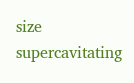size supercavitating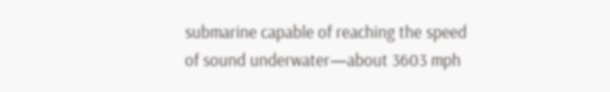submarine capable of reaching the speed of sound underwater—about 3603 mph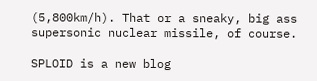(5,800km/h). That or a sneaky, big ass supersonic nuclear missile, of course.

SPLOID is a new blog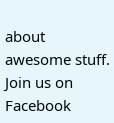about awesome stuff. Join us on Facebook